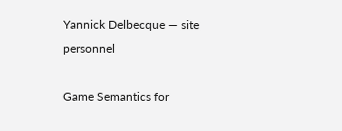Yannick Delbecque — site personnel

Game Semantics for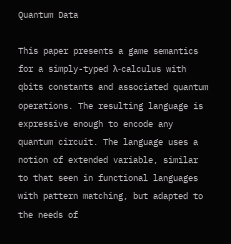Quantum Data

This paper presents a game semantics for a simply-typed λ-calculus with qbits constants and associated quantum operations. The resulting language is expressive enough to encode any quantum circuit. The language uses a notion of extended variable, similar to that seen in functional languages with pattern matching, but adapted to the needs of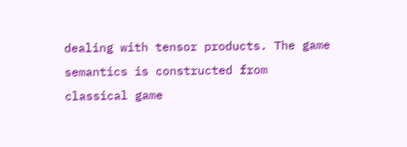dealing with tensor products. The game semantics is constructed from classical game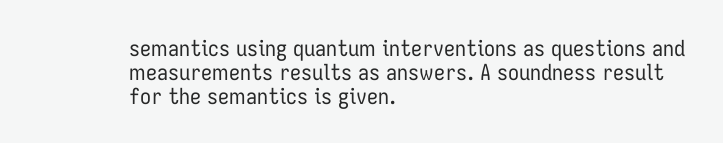semantics using quantum interventions as questions and measurements results as answers. A soundness result for the semantics is given.